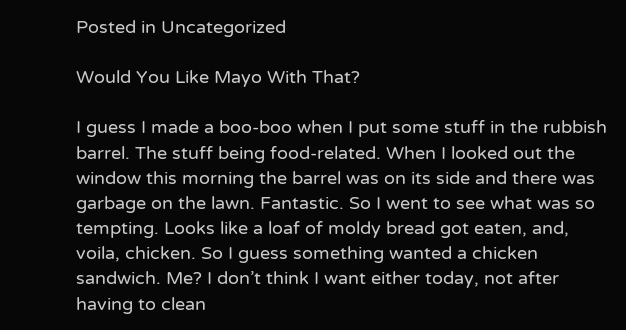Posted in Uncategorized

Would You Like Mayo With That?

I guess I made a boo-boo when I put some stuff in the rubbish barrel. The stuff being food-related. When I looked out the window this morning the barrel was on its side and there was garbage on the lawn. Fantastic. So I went to see what was so tempting. Looks like a loaf of moldy bread got eaten, and, voila, chicken. So I guess something wanted a chicken sandwich. Me? I don’t think I want either today, not after having to clean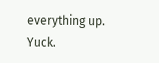everything up. Yuck.